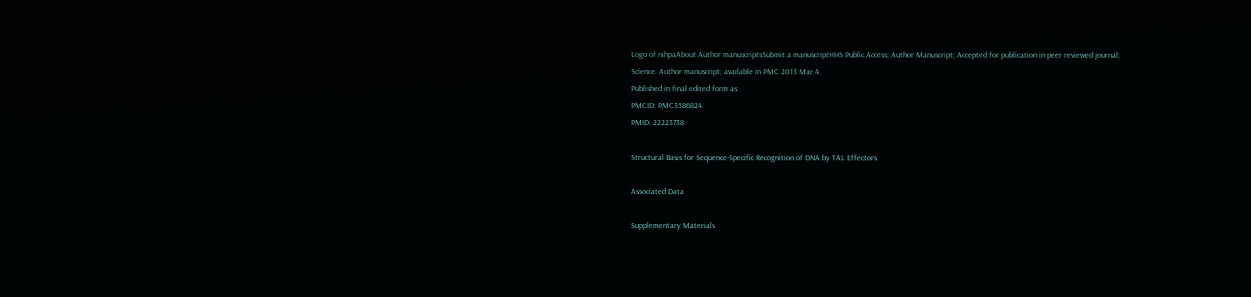Logo of nihpaAbout Author manuscriptsSubmit a manuscriptHHS Public Access; Author Manuscript; Accepted for publication in peer reviewed journal;
Science. Author manuscript; available in PMC 2013 Mar 4.
Published in final edited form as:
PMCID: PMC3586824
PMID: 22223738

Structural Basis for Sequence-Specific Recognition of DNA by TAL Effectors

Associated Data

Supplementary Materials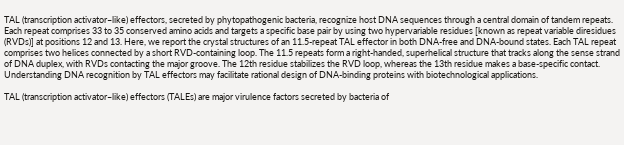TAL (transcription activator–like) effectors, secreted by phytopathogenic bacteria, recognize host DNA sequences through a central domain of tandem repeats. Each repeat comprises 33 to 35 conserved amino acids and targets a specific base pair by using two hypervariable residues [known as repeat variable diresidues (RVDs)] at positions 12 and 13. Here, we report the crystal structures of an 11.5-repeat TAL effector in both DNA-free and DNA-bound states. Each TAL repeat comprises two helices connected by a short RVD-containing loop. The 11.5 repeats form a right-handed, superhelical structure that tracks along the sense strand of DNA duplex, with RVDs contacting the major groove. The 12th residue stabilizes the RVD loop, whereas the 13th residue makes a base-specific contact. Understanding DNA recognition by TAL effectors may facilitate rational design of DNA-binding proteins with biotechnological applications.

TAL (transcription activator–like) effectors (TALEs) are major virulence factors secreted by bacteria of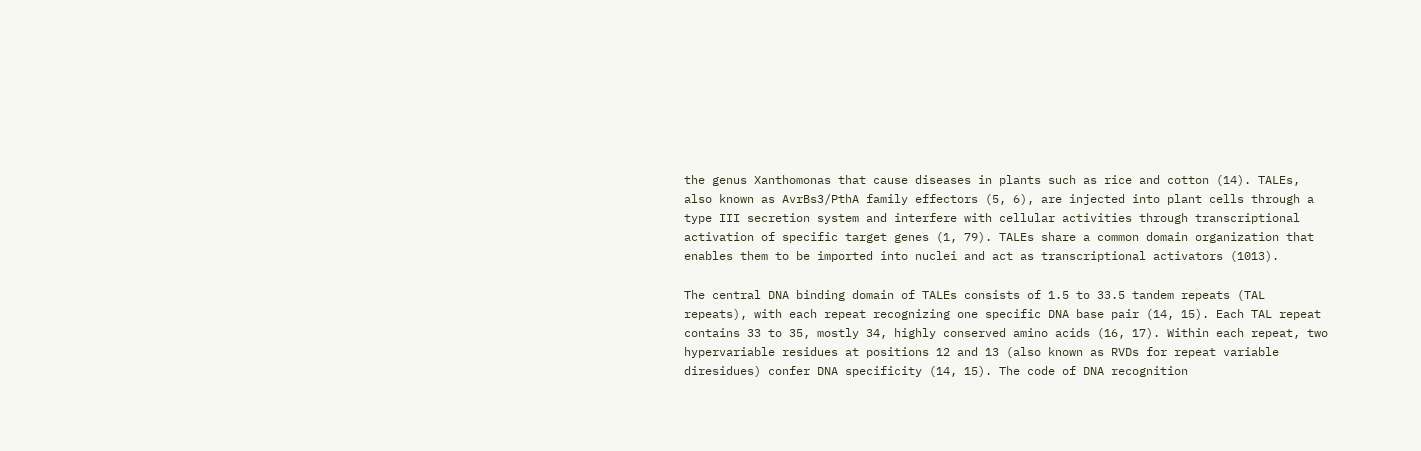the genus Xanthomonas that cause diseases in plants such as rice and cotton (14). TALEs, also known as AvrBs3/PthA family effectors (5, 6), are injected into plant cells through a type III secretion system and interfere with cellular activities through transcriptional activation of specific target genes (1, 79). TALEs share a common domain organization that enables them to be imported into nuclei and act as transcriptional activators (1013).

The central DNA binding domain of TALEs consists of 1.5 to 33.5 tandem repeats (TAL repeats), with each repeat recognizing one specific DNA base pair (14, 15). Each TAL repeat contains 33 to 35, mostly 34, highly conserved amino acids (16, 17). Within each repeat, two hypervariable residues at positions 12 and 13 (also known as RVDs for repeat variable diresidues) confer DNA specificity (14, 15). The code of DNA recognition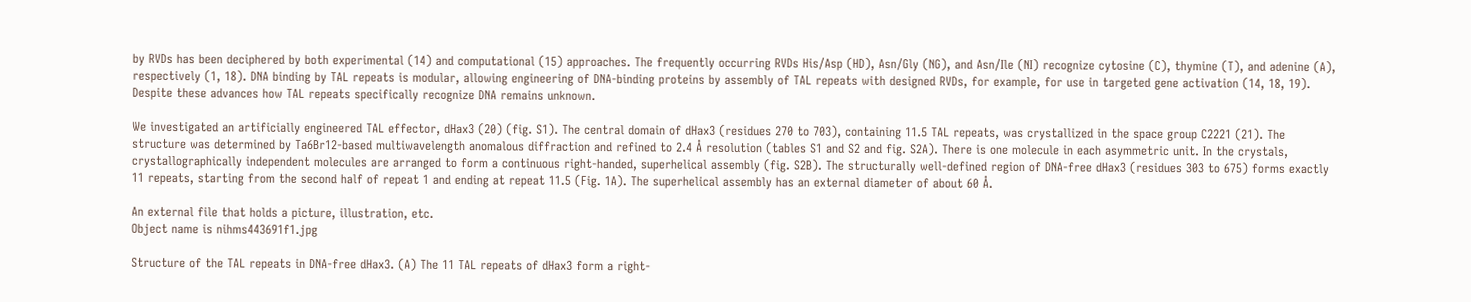by RVDs has been deciphered by both experimental (14) and computational (15) approaches. The frequently occurring RVDs His/Asp (HD), Asn/Gly (NG), and Asn/Ile (NI) recognize cytosine (C), thymine (T), and adenine (A), respectively (1, 18). DNA binding by TAL repeats is modular, allowing engineering of DNA-binding proteins by assembly of TAL repeats with designed RVDs, for example, for use in targeted gene activation (14, 18, 19). Despite these advances how TAL repeats specifically recognize DNA remains unknown.

We investigated an artificially engineered TAL effector, dHax3 (20) (fig. S1). The central domain of dHax3 (residues 270 to 703), containing 11.5 TAL repeats, was crystallized in the space group C2221 (21). The structure was determined by Ta6Br12-based multiwavelength anomalous diffraction and refined to 2.4 Å resolution (tables S1 and S2 and fig. S2A). There is one molecule in each asymmetric unit. In the crystals, crystallographically independent molecules are arranged to form a continuous right-handed, superhelical assembly (fig. S2B). The structurally well-defined region of DNA-free dHax3 (residues 303 to 675) forms exactly 11 repeats, starting from the second half of repeat 1 and ending at repeat 11.5 (Fig. 1A). The superhelical assembly has an external diameter of about 60 Å.

An external file that holds a picture, illustration, etc.
Object name is nihms443691f1.jpg

Structure of the TAL repeats in DNA-free dHax3. (A) The 11 TAL repeats of dHax3 form a right-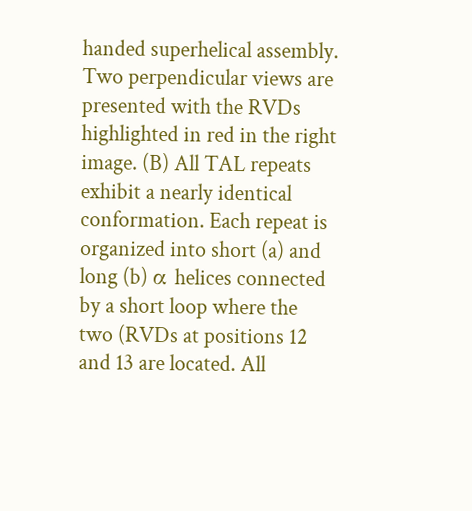handed superhelical assembly. Two perpendicular views are presented with the RVDs highlighted in red in the right image. (B) All TAL repeats exhibit a nearly identical conformation. Each repeat is organized into short (a) and long (b) α helices connected by a short loop where the two (RVDs at positions 12 and 13 are located. All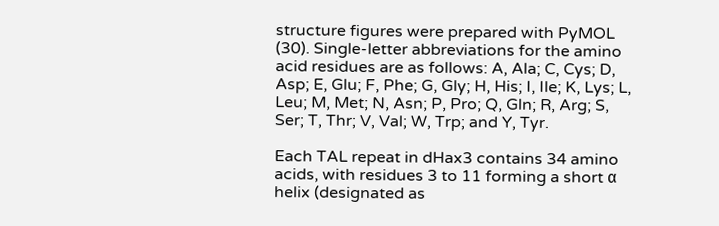structure figures were prepared with PyMOL (30). Single-letter abbreviations for the amino acid residues are as follows: A, Ala; C, Cys; D, Asp; E, Glu; F, Phe; G, Gly; H, His; I, Ile; K, Lys; L, Leu; M, Met; N, Asn; P, Pro; Q, Gln; R, Arg; S, Ser; T, Thr; V, Val; W, Trp; and Y, Tyr.

Each TAL repeat in dHax3 contains 34 amino acids, with residues 3 to 11 forming a short α helix (designated as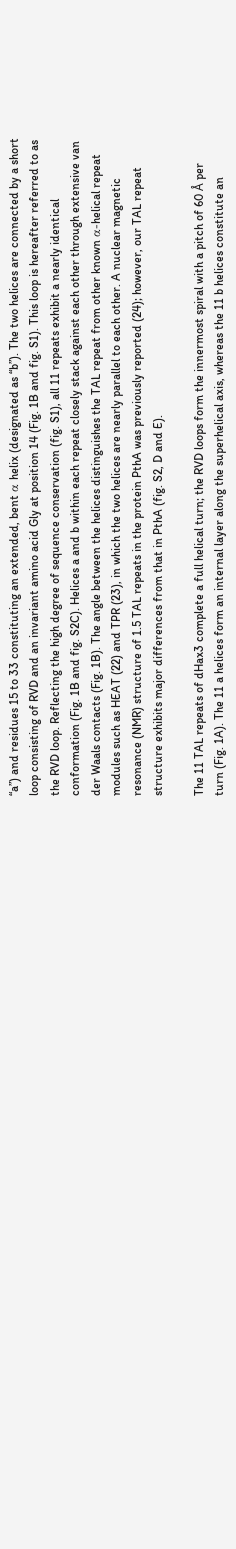“a”) and residues 15 to 33 constituting an extended, bent α helix (designated as “b”). The two helices are connected by a short loop consisting of RVD and an invariant amino acid Gly at position 14 (Fig. 1B and fig. S1). This loop is hereafter referred to as the RVD loop. Reflecting the high degree of sequence conservation (fig. S1), all 11 repeats exhibit a nearly identical conformation (Fig. 1B and fig. S2C). Helices a and b within each repeat closely stack against each other through extensive van der Waals contacts (Fig. 1B). The angle between the helices distinguishes the TAL repeat from other known α-helical repeat modules such as HEAT (22) and TPR (23), in which the two helices are nearly parallel to each other. A nuclear magnetic resonance (NMR) structure of 1.5 TAL repeats in the protein PthA was previously reported (24); however, our TAL repeat structure exhibits major differences from that in PthA (fig. S2, D and E).

The 11 TAL repeats of dHax3 complete a full helical turn; the RVD loops form the innermost spiral with a pitch of 60 Å per turn (Fig. 1A). The 11 a helices form an internal layer along the superhelical axis, whereas the 11 b helices constitute an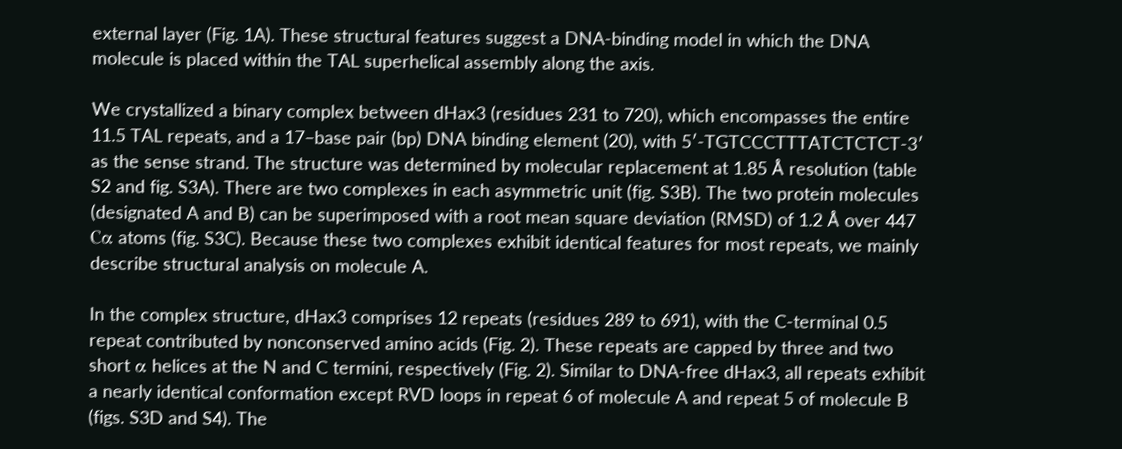external layer (Fig. 1A). These structural features suggest a DNA-binding model in which the DNA molecule is placed within the TAL superhelical assembly along the axis.

We crystallized a binary complex between dHax3 (residues 231 to 720), which encompasses the entire 11.5 TAL repeats, and a 17–base pair (bp) DNA binding element (20), with 5′-TGTCCCTTTATCTCTCT-3′ as the sense strand. The structure was determined by molecular replacement at 1.85 Å resolution (table S2 and fig. S3A). There are two complexes in each asymmetric unit (fig. S3B). The two protein molecules (designated A and B) can be superimposed with a root mean square deviation (RMSD) of 1.2 Å over 447 Cα atoms (fig. S3C). Because these two complexes exhibit identical features for most repeats, we mainly describe structural analysis on molecule A.

In the complex structure, dHax3 comprises 12 repeats (residues 289 to 691), with the C-terminal 0.5 repeat contributed by nonconserved amino acids (Fig. 2). These repeats are capped by three and two short α helices at the N and C termini, respectively (Fig. 2). Similar to DNA-free dHax3, all repeats exhibit a nearly identical conformation except RVD loops in repeat 6 of molecule A and repeat 5 of molecule B (figs. S3D and S4). The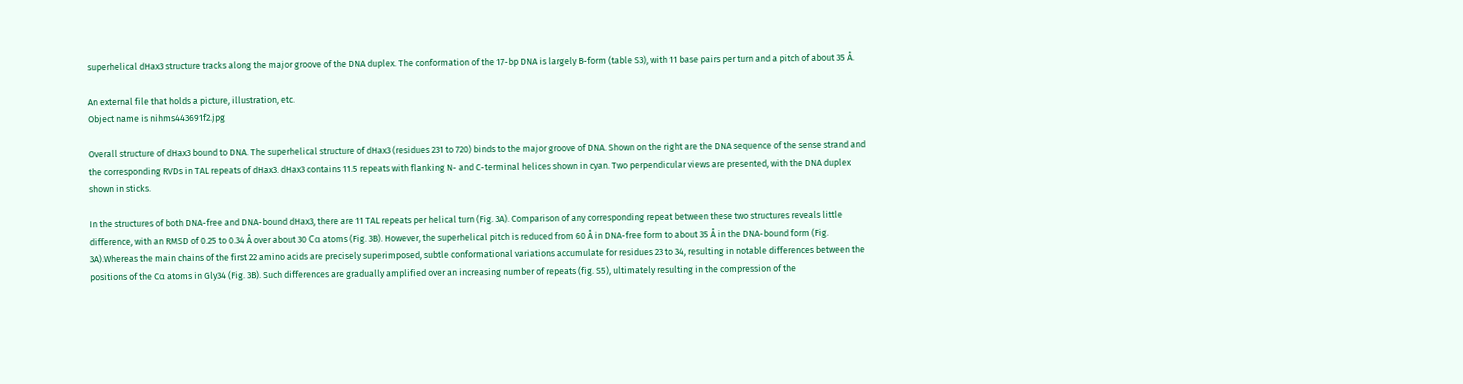superhelical dHax3 structure tracks along the major groove of the DNA duplex. The conformation of the 17-bp DNA is largely B-form (table S3), with 11 base pairs per turn and a pitch of about 35 Å.

An external file that holds a picture, illustration, etc.
Object name is nihms443691f2.jpg

Overall structure of dHax3 bound to DNA. The superhelical structure of dHax3 (residues 231 to 720) binds to the major groove of DNA. Shown on the right are the DNA sequence of the sense strand and the corresponding RVDs in TAL repeats of dHax3. dHax3 contains 11.5 repeats with flanking N- and C-terminal helices shown in cyan. Two perpendicular views are presented, with the DNA duplex shown in sticks.

In the structures of both DNA-free and DNA-bound dHax3, there are 11 TAL repeats per helical turn (Fig. 3A). Comparison of any corresponding repeat between these two structures reveals little difference, with an RMSD of 0.25 to 0.34 Å over about 30 Cα atoms (Fig. 3B). However, the superhelical pitch is reduced from 60 Å in DNA-free form to about 35 Å in the DNA-bound form (Fig. 3A).Whereas the main chains of the first 22 amino acids are precisely superimposed, subtle conformational variations accumulate for residues 23 to 34, resulting in notable differences between the positions of the Cα atoms in Gly34 (Fig. 3B). Such differences are gradually amplified over an increasing number of repeats (fig. S5), ultimately resulting in the compression of the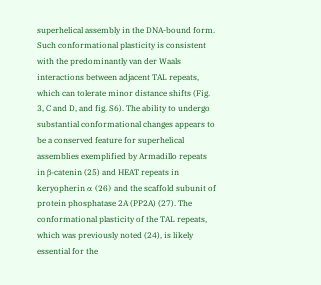superhelical assembly in the DNA-bound form. Such conformational plasticity is consistent with the predominantly van der Waals interactions between adjacent TAL repeats, which can tolerate minor distance shifts (Fig. 3, C and D, and fig. S6). The ability to undergo substantial conformational changes appears to be a conserved feature for superhelical assemblies exemplified by Armadillo repeats in β-catenin (25) and HEAT repeats in keryopherin α (26) and the scaffold subunit of protein phosphatase 2A (PP2A) (27). The conformational plasticity of the TAL repeats, which was previously noted (24), is likely essential for the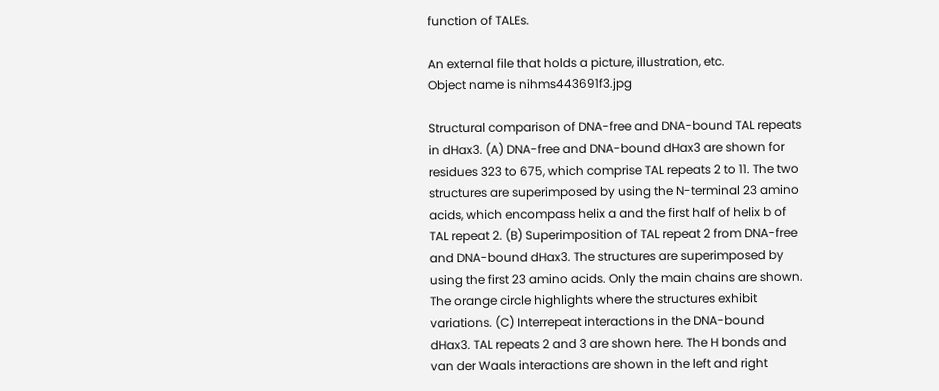function of TALEs.

An external file that holds a picture, illustration, etc.
Object name is nihms443691f3.jpg

Structural comparison of DNA-free and DNA-bound TAL repeats in dHax3. (A) DNA-free and DNA-bound dHax3 are shown for residues 323 to 675, which comprise TAL repeats 2 to 11. The two structures are superimposed by using the N-terminal 23 amino acids, which encompass helix a and the first half of helix b of TAL repeat 2. (B) Superimposition of TAL repeat 2 from DNA-free and DNA-bound dHax3. The structures are superimposed by using the first 23 amino acids. Only the main chains are shown. The orange circle highlights where the structures exhibit variations. (C) Interrepeat interactions in the DNA-bound dHax3. TAL repeats 2 and 3 are shown here. The H bonds and van der Waals interactions are shown in the left and right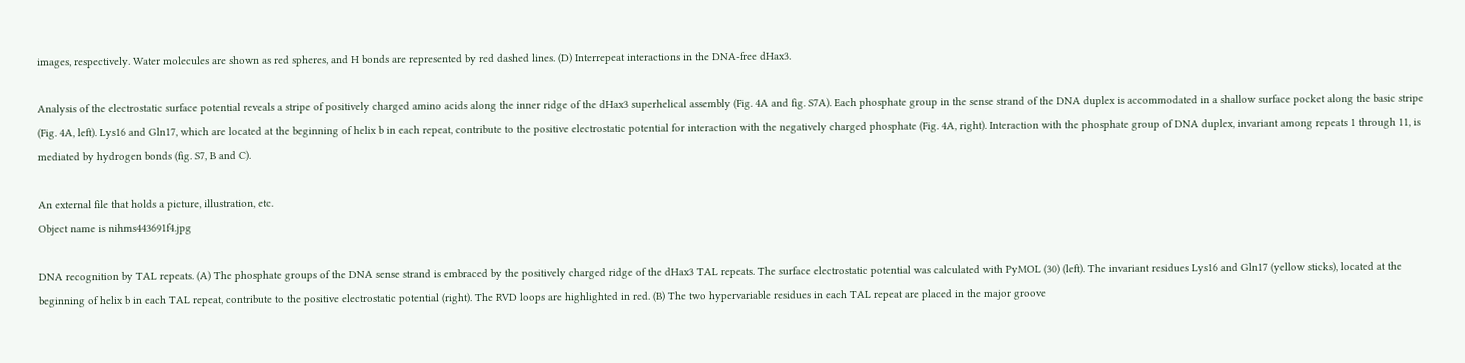images, respectively. Water molecules are shown as red spheres, and H bonds are represented by red dashed lines. (D) Interrepeat interactions in the DNA-free dHax3.

Analysis of the electrostatic surface potential reveals a stripe of positively charged amino acids along the inner ridge of the dHax3 superhelical assembly (Fig. 4A and fig. S7A). Each phosphate group in the sense strand of the DNA duplex is accommodated in a shallow surface pocket along the basic stripe (Fig. 4A, left). Lys16 and Gln17, which are located at the beginning of helix b in each repeat, contribute to the positive electrostatic potential for interaction with the negatively charged phosphate (Fig. 4A, right). Interaction with the phosphate group of DNA duplex, invariant among repeats 1 through 11, is mediated by hydrogen bonds (fig. S7, B and C).

An external file that holds a picture, illustration, etc.
Object name is nihms443691f4.jpg

DNA recognition by TAL repeats. (A) The phosphate groups of the DNA sense strand is embraced by the positively charged ridge of the dHax3 TAL repeats. The surface electrostatic potential was calculated with PyMOL (30) (left). The invariant residues Lys16 and Gln17 (yellow sticks), located at the beginning of helix b in each TAL repeat, contribute to the positive electrostatic potential (right). The RVD loops are highlighted in red. (B) The two hypervariable residues in each TAL repeat are placed in the major groove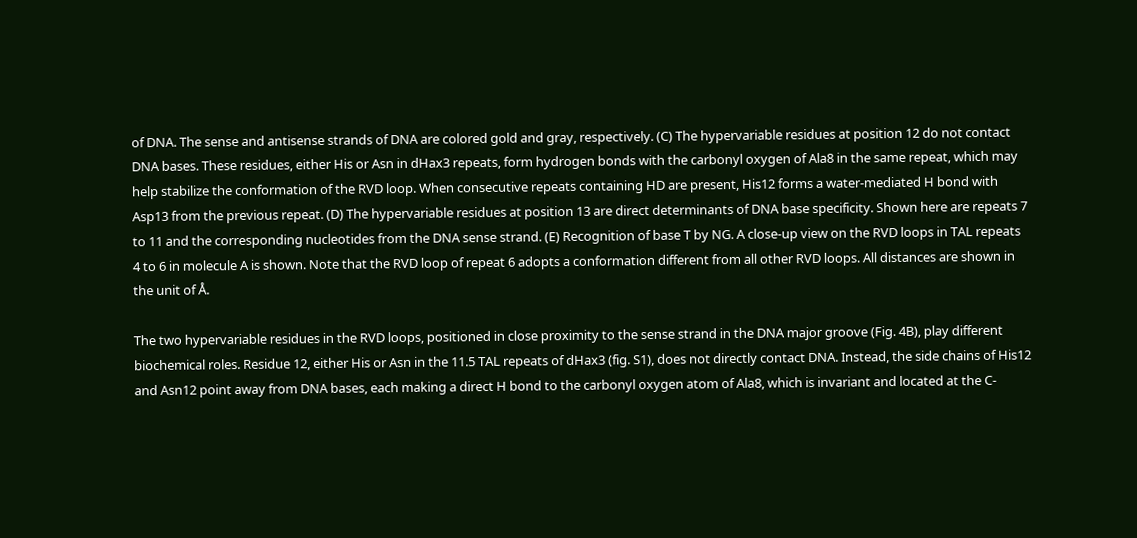of DNA. The sense and antisense strands of DNA are colored gold and gray, respectively. (C) The hypervariable residues at position 12 do not contact DNA bases. These residues, either His or Asn in dHax3 repeats, form hydrogen bonds with the carbonyl oxygen of Ala8 in the same repeat, which may help stabilize the conformation of the RVD loop. When consecutive repeats containing HD are present, His12 forms a water-mediated H bond with Asp13 from the previous repeat. (D) The hypervariable residues at position 13 are direct determinants of DNA base specificity. Shown here are repeats 7 to 11 and the corresponding nucleotides from the DNA sense strand. (E) Recognition of base T by NG. A close-up view on the RVD loops in TAL repeats 4 to 6 in molecule A is shown. Note that the RVD loop of repeat 6 adopts a conformation different from all other RVD loops. All distances are shown in the unit of Å.

The two hypervariable residues in the RVD loops, positioned in close proximity to the sense strand in the DNA major groove (Fig. 4B), play different biochemical roles. Residue 12, either His or Asn in the 11.5 TAL repeats of dHax3 (fig. S1), does not directly contact DNA. Instead, the side chains of His12 and Asn12 point away from DNA bases, each making a direct H bond to the carbonyl oxygen atom of Ala8, which is invariant and located at the C-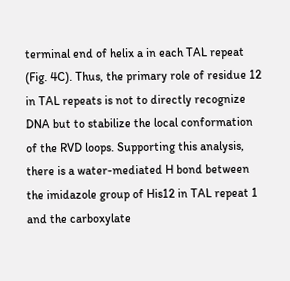terminal end of helix a in each TAL repeat (Fig. 4C). Thus, the primary role of residue 12 in TAL repeats is not to directly recognize DNA but to stabilize the local conformation of the RVD loops. Supporting this analysis, there is a water-mediated H bond between the imidazole group of His12 in TAL repeat 1 and the carboxylate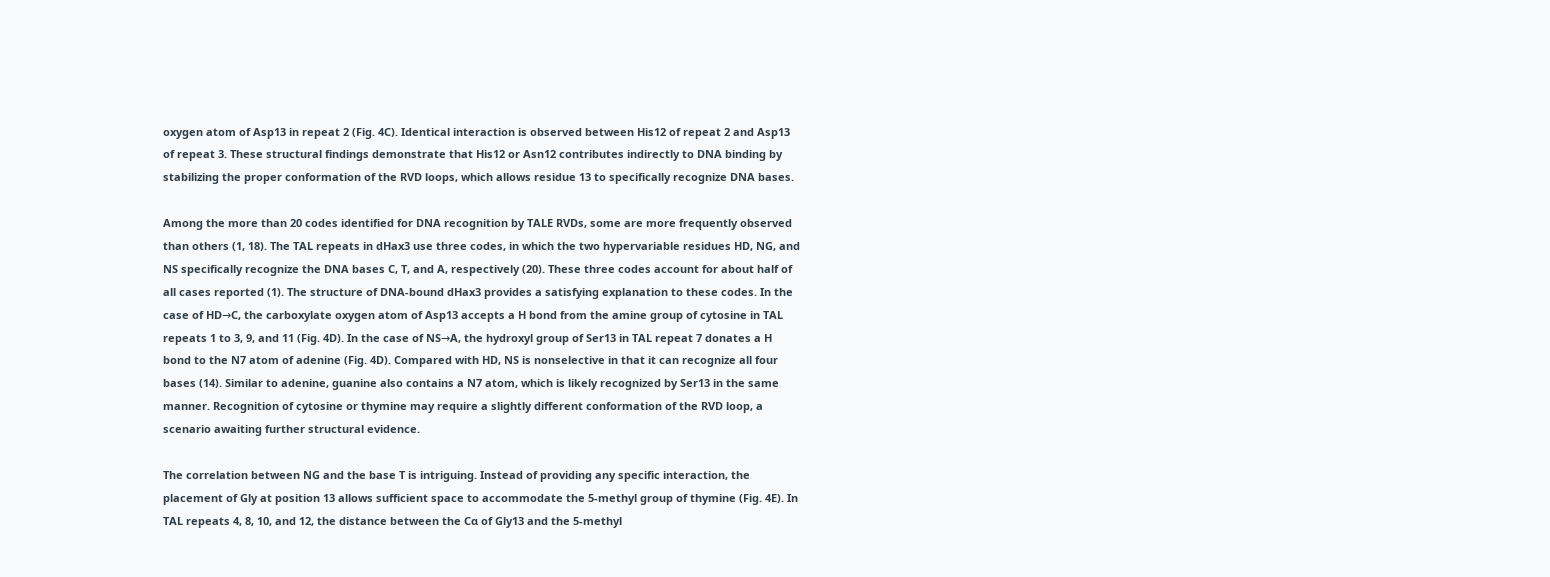oxygen atom of Asp13 in repeat 2 (Fig. 4C). Identical interaction is observed between His12 of repeat 2 and Asp13 of repeat 3. These structural findings demonstrate that His12 or Asn12 contributes indirectly to DNA binding by stabilizing the proper conformation of the RVD loops, which allows residue 13 to specifically recognize DNA bases.

Among the more than 20 codes identified for DNA recognition by TALE RVDs, some are more frequently observed than others (1, 18). The TAL repeats in dHax3 use three codes, in which the two hypervariable residues HD, NG, and NS specifically recognize the DNA bases C, T, and A, respectively (20). These three codes account for about half of all cases reported (1). The structure of DNA-bound dHax3 provides a satisfying explanation to these codes. In the case of HD→C, the carboxylate oxygen atom of Asp13 accepts a H bond from the amine group of cytosine in TAL repeats 1 to 3, 9, and 11 (Fig. 4D). In the case of NS→A, the hydroxyl group of Ser13 in TAL repeat 7 donates a H bond to the N7 atom of adenine (Fig. 4D). Compared with HD, NS is nonselective in that it can recognize all four bases (14). Similar to adenine, guanine also contains a N7 atom, which is likely recognized by Ser13 in the same manner. Recognition of cytosine or thymine may require a slightly different conformation of the RVD loop, a scenario awaiting further structural evidence.

The correlation between NG and the base T is intriguing. Instead of providing any specific interaction, the placement of Gly at position 13 allows sufficient space to accommodate the 5-methyl group of thymine (Fig. 4E). In TAL repeats 4, 8, 10, and 12, the distance between the Cα of Gly13 and the 5-methyl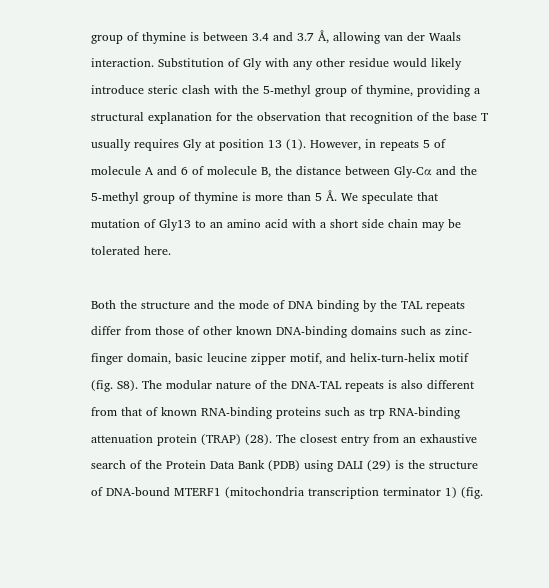group of thymine is between 3.4 and 3.7 Å, allowing van der Waals interaction. Substitution of Gly with any other residue would likely introduce steric clash with the 5-methyl group of thymine, providing a structural explanation for the observation that recognition of the base T usually requires Gly at position 13 (1). However, in repeats 5 of molecule A and 6 of molecule B, the distance between Gly-Cα and the 5-methyl group of thymine is more than 5 Å. We speculate that mutation of Gly13 to an amino acid with a short side chain may be tolerated here.

Both the structure and the mode of DNA binding by the TAL repeats differ from those of other known DNA-binding domains such as zinc-finger domain, basic leucine zipper motif, and helix-turn-helix motif (fig. S8). The modular nature of the DNA-TAL repeats is also different from that of known RNA-binding proteins such as trp RNA-binding attenuation protein (TRAP) (28). The closest entry from an exhaustive search of the Protein Data Bank (PDB) using DALI (29) is the structure of DNA-bound MTERF1 (mitochondria transcription terminator 1) (fig.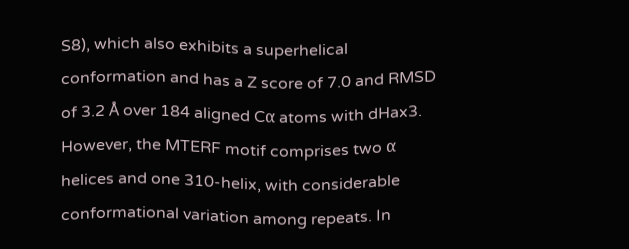S8), which also exhibits a superhelical conformation and has a Z score of 7.0 and RMSD of 3.2 Å over 184 aligned Cα atoms with dHax3. However, the MTERF motif comprises two α helices and one 310-helix, with considerable conformational variation among repeats. In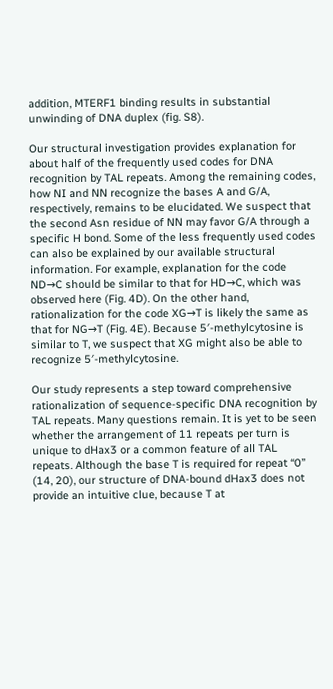addition, MTERF1 binding results in substantial unwinding of DNA duplex (fig. S8).

Our structural investigation provides explanation for about half of the frequently used codes for DNA recognition by TAL repeats. Among the remaining codes, how NI and NN recognize the bases A and G/A, respectively, remains to be elucidated. We suspect that the second Asn residue of NN may favor G/A through a specific H bond. Some of the less frequently used codes can also be explained by our available structural information. For example, explanation for the code ND→C should be similar to that for HD→C, which was observed here (Fig. 4D). On the other hand, rationalization for the code XG→T is likely the same as that for NG→T (Fig. 4E). Because 5′-methylcytosine is similar to T, we suspect that XG might also be able to recognize 5′-methylcytosine.

Our study represents a step toward comprehensive rationalization of sequence-specific DNA recognition by TAL repeats. Many questions remain. It is yet to be seen whether the arrangement of 11 repeats per turn is unique to dHax3 or a common feature of all TAL repeats. Although the base T is required for repeat “0” (14, 20), our structure of DNA-bound dHax3 does not provide an intuitive clue, because T at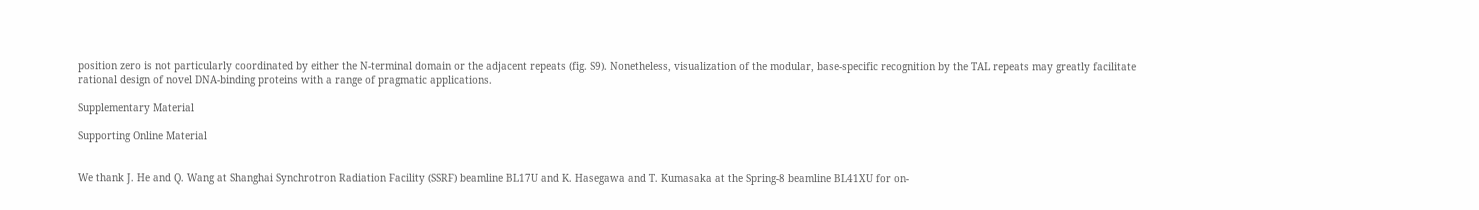position zero is not particularly coordinated by either the N-terminal domain or the adjacent repeats (fig. S9). Nonetheless, visualization of the modular, base-specific recognition by the TAL repeats may greatly facilitate rational design of novel DNA-binding proteins with a range of pragmatic applications.

Supplementary Material

Supporting Online Material


We thank J. He and Q. Wang at Shanghai Synchrotron Radiation Facility (SSRF) beamline BL17U and K. Hasegawa and T. Kumasaka at the Spring-8 beamline BL41XU for on-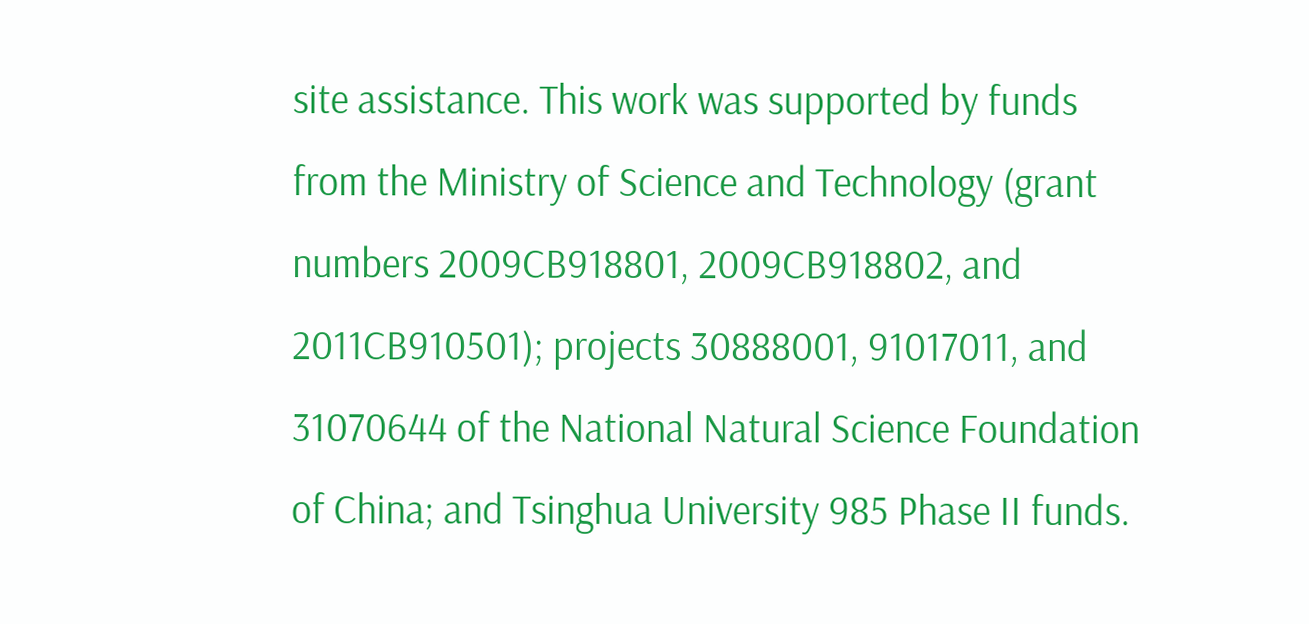site assistance. This work was supported by funds from the Ministry of Science and Technology (grant numbers 2009CB918801, 2009CB918802, and 2011CB910501); projects 30888001, 91017011, and 31070644 of the National Natural Science Foundation of China; and Tsinghua University 985 Phase II funds.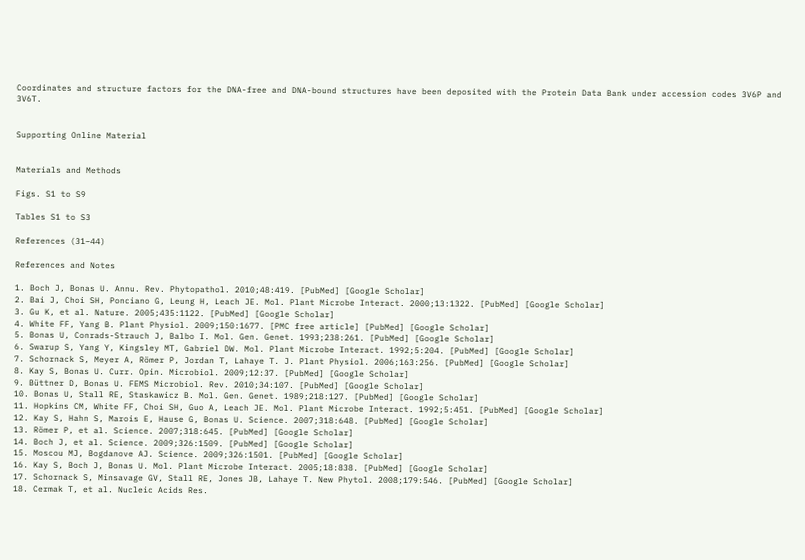Coordinates and structure factors for the DNA-free and DNA-bound structures have been deposited with the Protein Data Bank under accession codes 3V6P and 3V6T.


Supporting Online Material


Materials and Methods

Figs. S1 to S9

Tables S1 to S3

References (31–44)

References and Notes

1. Boch J, Bonas U. Annu. Rev. Phytopathol. 2010;48:419. [PubMed] [Google Scholar]
2. Bai J, Choi SH, Ponciano G, Leung H, Leach JE. Mol. Plant Microbe Interact. 2000;13:1322. [PubMed] [Google Scholar]
3. Gu K, et al. Nature. 2005;435:1122. [PubMed] [Google Scholar]
4. White FF, Yang B. Plant Physiol. 2009;150:1677. [PMC free article] [PubMed] [Google Scholar]
5. Bonas U, Conrads-Strauch J, Balbo I. Mol. Gen. Genet. 1993;238:261. [PubMed] [Google Scholar]
6. Swarup S, Yang Y, Kingsley MT, Gabriel DW. Mol. Plant Microbe Interact. 1992;5:204. [PubMed] [Google Scholar]
7. Schornack S, Meyer A, Römer P, Jordan T, Lahaye T. J. Plant Physiol. 2006;163:256. [PubMed] [Google Scholar]
8. Kay S, Bonas U. Curr. Opin. Microbiol. 2009;12:37. [PubMed] [Google Scholar]
9. Büttner D, Bonas U. FEMS Microbiol. Rev. 2010;34:107. [PubMed] [Google Scholar]
10. Bonas U, Stall RE, Staskawicz B. Mol. Gen. Genet. 1989;218:127. [PubMed] [Google Scholar]
11. Hopkins CM, White FF, Choi SH, Guo A, Leach JE. Mol. Plant Microbe Interact. 1992;5:451. [PubMed] [Google Scholar]
12. Kay S, Hahn S, Marois E, Hause G, Bonas U. Science. 2007;318:648. [PubMed] [Google Scholar]
13. Römer P, et al. Science. 2007;318:645. [PubMed] [Google Scholar]
14. Boch J, et al. Science. 2009;326:1509. [PubMed] [Google Scholar]
15. Moscou MJ, Bogdanove AJ. Science. 2009;326:1501. [PubMed] [Google Scholar]
16. Kay S, Boch J, Bonas U. Mol. Plant Microbe Interact. 2005;18:838. [PubMed] [Google Scholar]
17. Schornack S, Minsavage GV, Stall RE, Jones JB, Lahaye T. New Phytol. 2008;179:546. [PubMed] [Google Scholar]
18. Cermak T, et al. Nucleic Acids Res.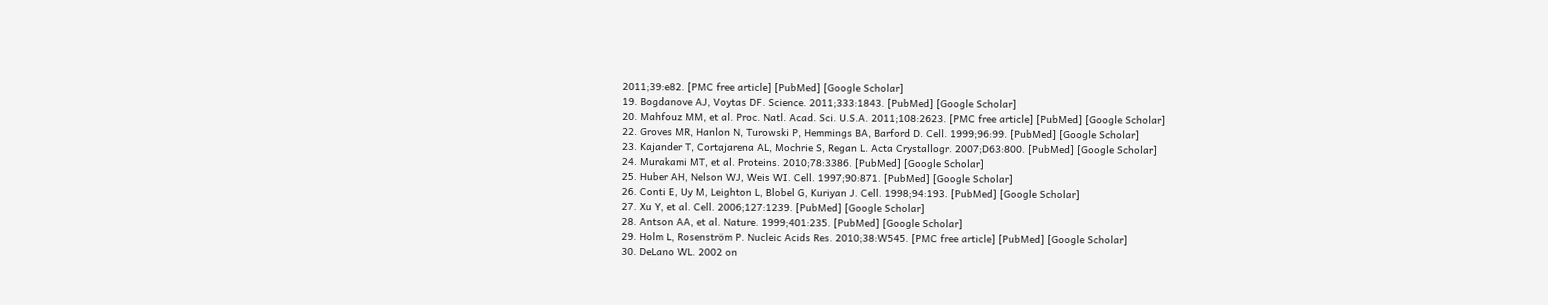2011;39:e82. [PMC free article] [PubMed] [Google Scholar]
19. Bogdanove AJ, Voytas DF. Science. 2011;333:1843. [PubMed] [Google Scholar]
20. Mahfouz MM, et al. Proc. Natl. Acad. Sci. U.S.A. 2011;108:2623. [PMC free article] [PubMed] [Google Scholar]
22. Groves MR, Hanlon N, Turowski P, Hemmings BA, Barford D. Cell. 1999;96:99. [PubMed] [Google Scholar]
23. Kajander T, Cortajarena AL, Mochrie S, Regan L. Acta Crystallogr. 2007;D63:800. [PubMed] [Google Scholar]
24. Murakami MT, et al. Proteins. 2010;78:3386. [PubMed] [Google Scholar]
25. Huber AH, Nelson WJ, Weis WI. Cell. 1997;90:871. [PubMed] [Google Scholar]
26. Conti E, Uy M, Leighton L, Blobel G, Kuriyan J. Cell. 1998;94:193. [PubMed] [Google Scholar]
27. Xu Y, et al. Cell. 2006;127:1239. [PubMed] [Google Scholar]
28. Antson AA, et al. Nature. 1999;401:235. [PubMed] [Google Scholar]
29. Holm L, Rosenström P. Nucleic Acids Res. 2010;38:W545. [PMC free article] [PubMed] [Google Scholar]
30. DeLano WL. 2002 on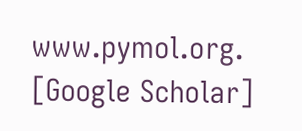www.pymol.org. [Google Scholar]